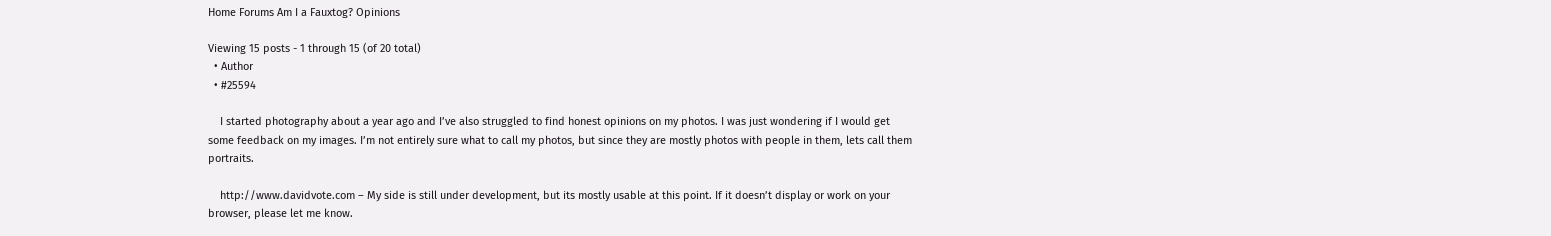Home Forums Am I a Fauxtog? Opinions

Viewing 15 posts - 1 through 15 (of 20 total)
  • Author
  • #25594

    I started photography about a year ago and I’ve also struggled to find honest opinions on my photos. I was just wondering if I would get some feedback on my images. I’m not entirely sure what to call my photos, but since they are mostly photos with people in them, lets call them portraits.

    http://www.davidvote.com – My side is still under development, but its mostly usable at this point. If it doesn’t display or work on your browser, please let me know.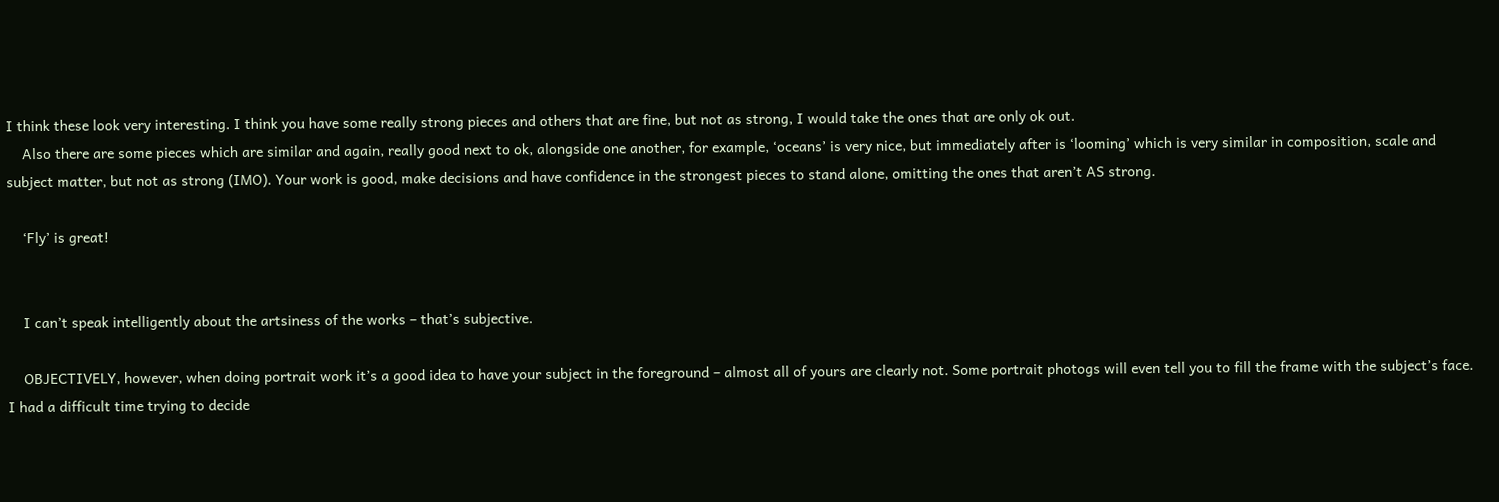I think these look very interesting. I think you have some really strong pieces and others that are fine, but not as strong, I would take the ones that are only ok out.
    Also there are some pieces which are similar and again, really good next to ok, alongside one another, for example, ‘oceans’ is very nice, but immediately after is ‘looming’ which is very similar in composition, scale and subject matter, but not as strong (IMO). Your work is good, make decisions and have confidence in the strongest pieces to stand alone, omitting the ones that aren’t AS strong.

    ‘Fly’ is great!


    I can’t speak intelligently about the artsiness of the works – that’s subjective.

    OBJECTIVELY, however, when doing portrait work it’s a good idea to have your subject in the foreground – almost all of yours are clearly not. Some portrait photogs will even tell you to fill the frame with the subject’s face. I had a difficult time trying to decide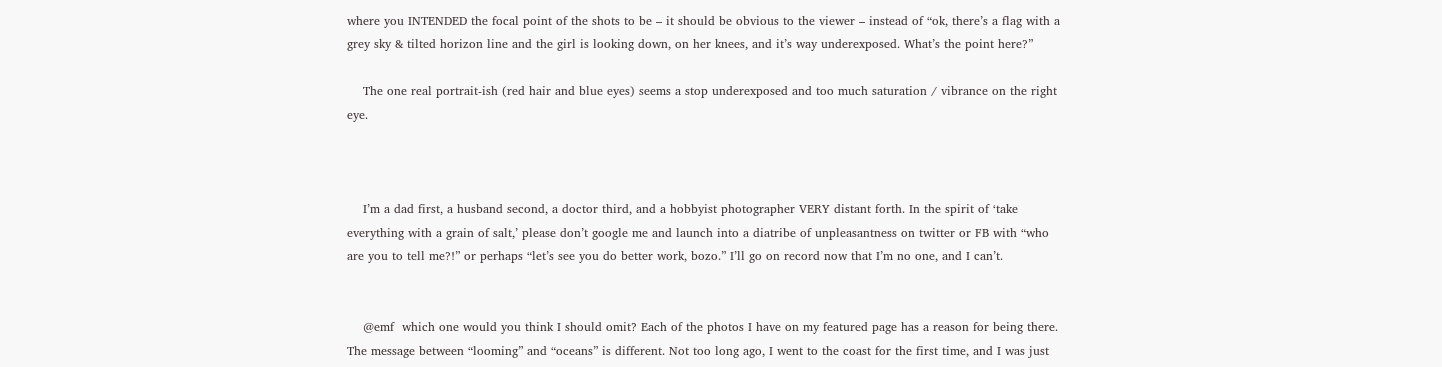where you INTENDED the focal point of the shots to be – it should be obvious to the viewer – instead of “ok, there’s a flag with a grey sky & tilted horizon line and the girl is looking down, on her knees, and it’s way underexposed. What’s the point here?”

    The one real portrait-ish (red hair and blue eyes) seems a stop underexposed and too much saturation / vibrance on the right eye.



    I’m a dad first, a husband second, a doctor third, and a hobbyist photographer VERY distant forth. In the spirit of ‘take everything with a grain of salt,’ please don’t google me and launch into a diatribe of unpleasantness on twitter or FB with “who are you to tell me?!” or perhaps “let’s see you do better work, bozo.” I’ll go on record now that I’m no one, and I can’t.


    @emf  which one would you think I should omit? Each of the photos I have on my featured page has a reason for being there. The message between “looming” and “oceans” is different. Not too long ago, I went to the coast for the first time, and I was just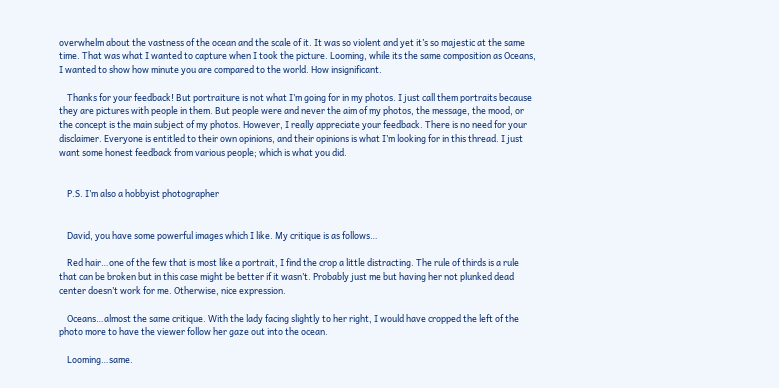overwhelm about the vastness of the ocean and the scale of it. It was so violent and yet it’s so majestic at the same time. That was what I wanted to capture when I took the picture. Looming, while its the same composition as Oceans,  I wanted to show how minute you are compared to the world. How insignificant.

    Thanks for your feedback! But portraiture is not what I’m going for in my photos. I just call them portraits because they are pictures with people in them. But people were and never the aim of my photos, the message, the mood, or the concept is the main subject of my photos. However, I really appreciate your feedback. There is no need for your disclaimer. Everyone is entitled to their own opinions, and their opinions is what I’m looking for in this thread. I just want some honest feedback from various people; which is what you did.


    P.S. I’m also a hobbyist photographer


    David, you have some powerful images which I like. My critique is as follows…

    Red hair…one of the few that is most like a portrait, I find the crop a little distracting. The rule of thirds is a rule that can be broken but in this case might be better if it wasn’t. Probably just me but having her not plunked dead center doesn’t work for me. Otherwise, nice expression.

    Oceans…almost the same critique. With the lady facing slightly to her right, I would have cropped the left of the photo more to have the viewer follow her gaze out into the ocean.

    Looming…same.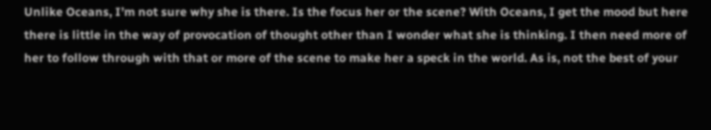Unlike Oceans, I’m not sure why she is there. Is the focus her or the scene? With Oceans, I get the mood but here there is little in the way of provocation of thought other than I wonder what she is thinking. I then need more of her to follow through with that or more of the scene to make her a speck in the world. As is, not the best of your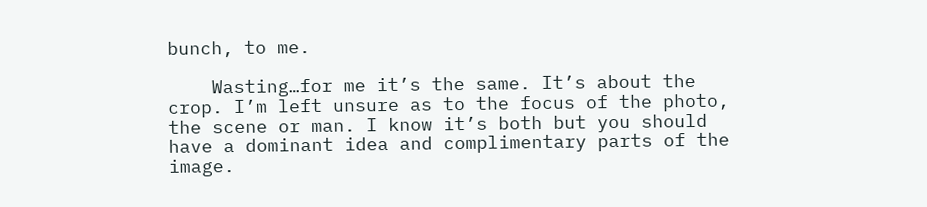bunch, to me.

    Wasting…for me it’s the same. It’s about the crop. I’m left unsure as to the focus of the photo, the scene or man. I know it’s both but you should have a dominant idea and complimentary parts of the image.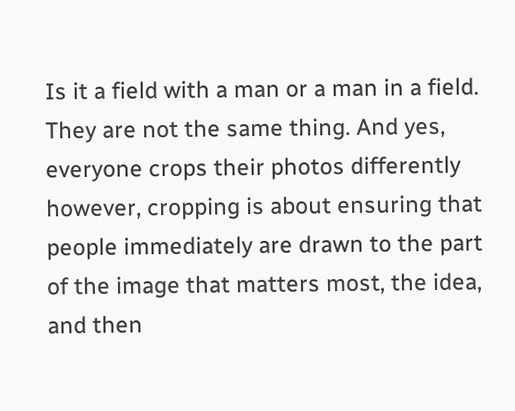Is it a field with a man or a man in a field. They are not the same thing. And yes, everyone crops their photos differently however, cropping is about ensuring that people immediately are drawn to the part of the image that matters most, the idea, and then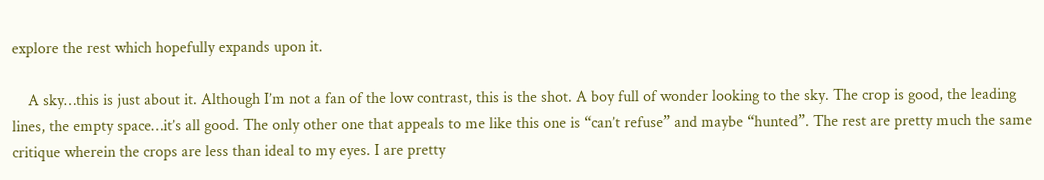explore the rest which hopefully expands upon it.

    A sky…this is just about it. Although I’m not a fan of the low contrast, this is the shot. A boy full of wonder looking to the sky. The crop is good, the leading lines, the empty space…it’s all good. The only other one that appeals to me like this one is “can’t refuse” and maybe “hunted”. The rest are pretty much the same critique wherein the crops are less than ideal to my eyes. I are pretty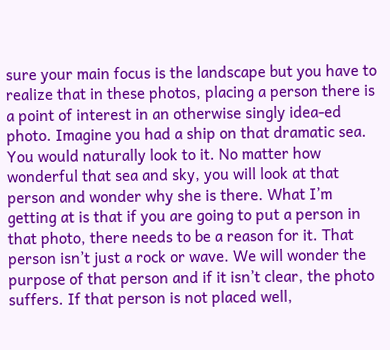sure your main focus is the landscape but you have to realize that in these photos, placing a person there is a point of interest in an otherwise singly idea-ed photo. Imagine you had a ship on that dramatic sea. You would naturally look to it. No matter how wonderful that sea and sky, you will look at that person and wonder why she is there. What I’m getting at is that if you are going to put a person in that photo, there needs to be a reason for it. That person isn’t just a rock or wave. We will wonder the purpose of that person and if it isn’t clear, the photo suffers. If that person is not placed well,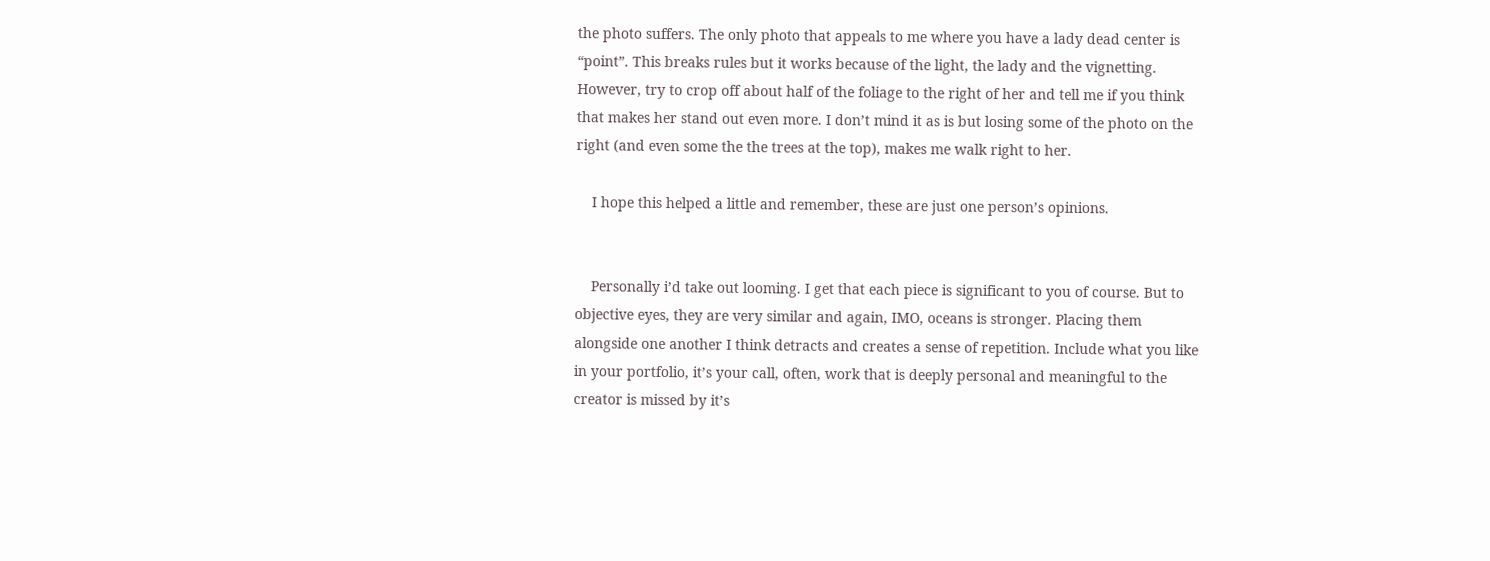the photo suffers. The only photo that appeals to me where you have a lady dead center is “point”. This breaks rules but it works because of the light, the lady and the vignetting. However, try to crop off about half of the foliage to the right of her and tell me if you think that makes her stand out even more. I don’t mind it as is but losing some of the photo on the right (and even some the the trees at the top), makes me walk right to her.

    I hope this helped a little and remember, these are just one person’s opinions.


    Personally i’d take out looming. I get that each piece is significant to you of course. But to objective eyes, they are very similar and again, IMO, oceans is stronger. Placing them alongside one another I think detracts and creates a sense of repetition. Include what you like in your portfolio, it’s your call, often, work that is deeply personal and meaningful to the creator is missed by it’s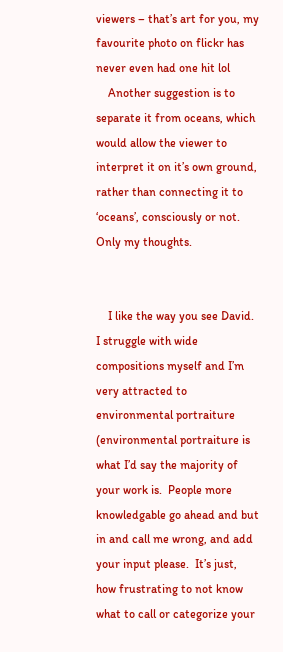viewers – that’s art for you, my favourite photo on flickr has never even had one hit lol
    Another suggestion is to separate it from oceans, which would allow the viewer to interpret it on it’s own ground, rather than connecting it to ‘oceans’, consciously or not. Only my thoughts.


    I like the way you see David.  I struggle with wide compositions myself and I’m very attracted to environmental portraiture (environmental portraiture is what I’d say the majority of your work is.  People more knowledgable go ahead and but in and call me wrong, and add your input please.  It’s just, how frustrating to not know what to call or categorize your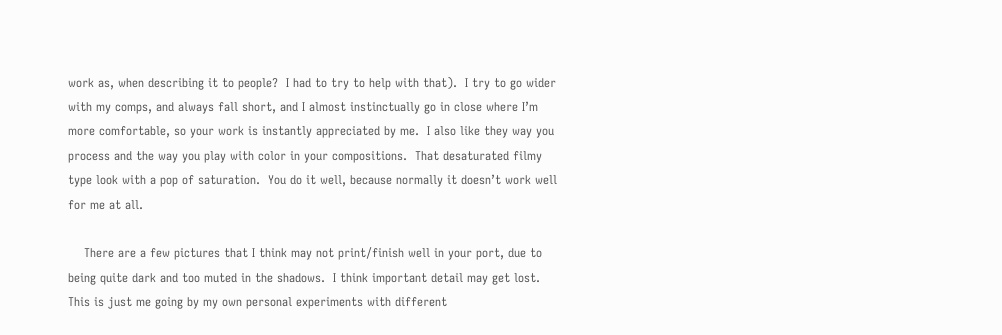work as, when describing it to people?  I had to try to help with that).  I try to go wider with my comps, and always fall short, and I almost instinctually go in close where I’m more comfortable, so your work is instantly appreciated by me.  I also like they way you process and the way you play with color in your compositions.  That desaturated filmy type look with a pop of saturation.  You do it well, because normally it doesn’t work well for me at all.

    There are a few pictures that I think may not print/finish well in your port, due to being quite dark and too muted in the shadows.  I think important detail may get lost.  This is just me going by my own personal experiments with different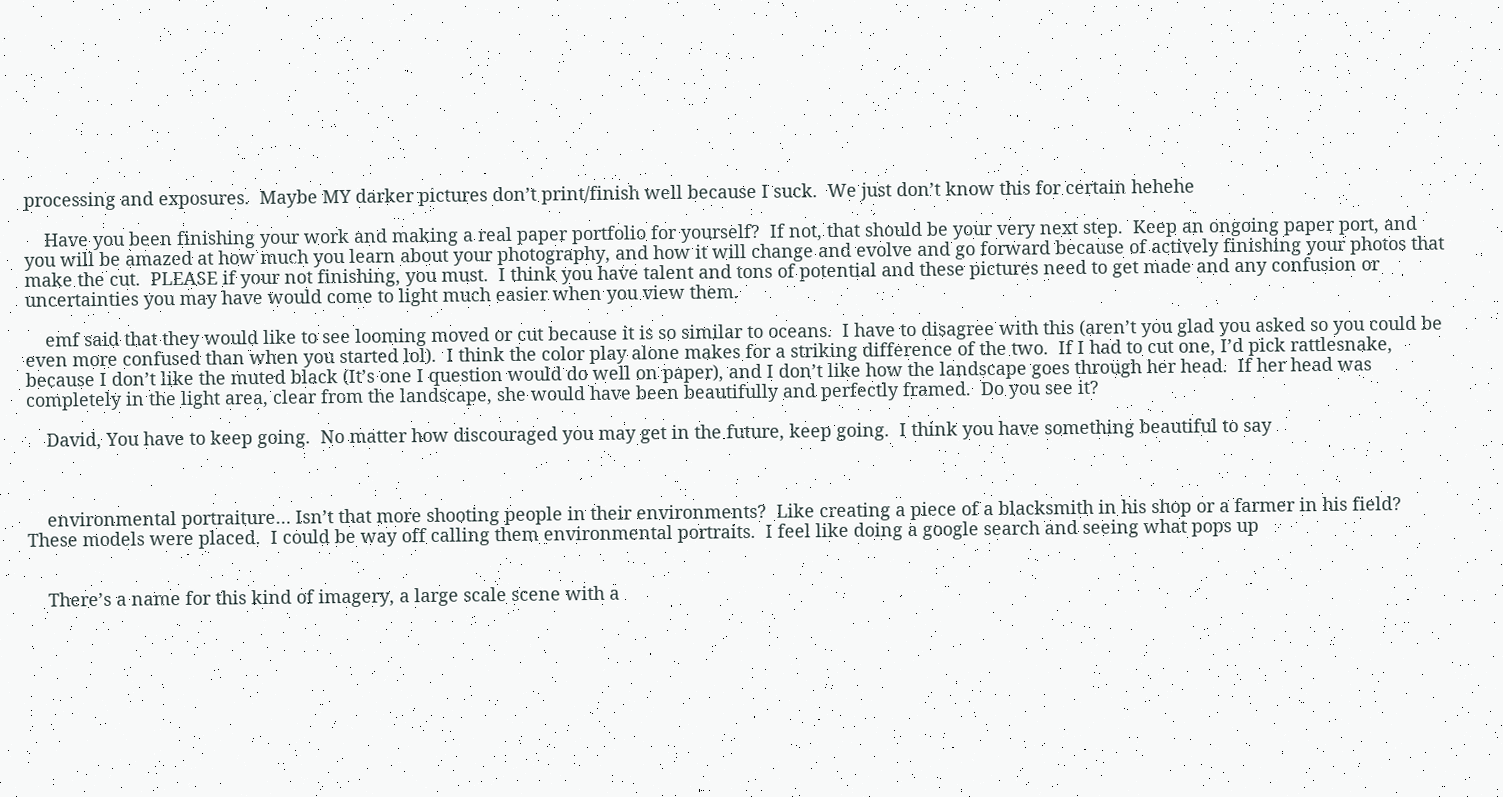processing and exposures.  Maybe MY darker pictures don’t print/finish well because I suck.  We just don’t know this for certain hehehe

    Have you been finishing your work and making a real paper portfolio for yourself?  If not, that should be your very next step.  Keep an ongoing paper port, and you will be amazed at how much you learn about your photography, and how it will change and evolve and go forward because of actively finishing your photos that make the cut.  PLEASE if your not finishing, you must.  I think you have talent and tons of potential and these pictures need to get made and any confusion or uncertainties you may have would come to light much easier when you view them.

    emf said that they would like to see looming moved or cut because it is so similar to oceans.  I have to disagree with this (aren’t you glad you asked so you could be even more confused than when you started lol).  I think the color play alone makes for a striking difference of the two.  If I had to cut one, I’d pick rattlesnake, because I don’t like the muted black (It’s one I question would do well on paper), and I don’t like how the landscape goes through her head.  If her head was completely in the light area, clear from the landscape, she would have been beautifully and perfectly framed.  Do you see it?

    David, You have to keep going.  No matter how discouraged you may get in the future, keep going.  I think you have something beautiful to say



    environmental portraiture… Isn’t that more shooting people in their environments?  Like creating a piece of a blacksmith in his shop or a farmer in his field?  These models were placed.  I could be way off calling them environmental portraits.  I feel like doing a google search and seeing what pops up


    There’s a name for this kind of imagery, a large scale scene with a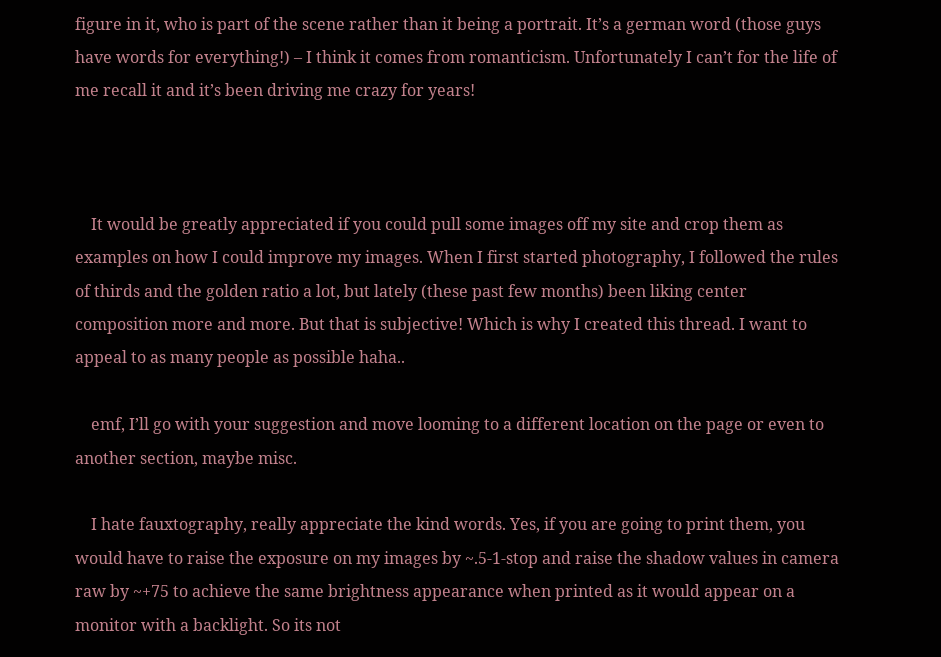figure in it, who is part of the scene rather than it being a portrait. It’s a german word (those guys have words for everything!) – I think it comes from romanticism. Unfortunately I can’t for the life of me recall it and it’s been driving me crazy for years!



    It would be greatly appreciated if you could pull some images off my site and crop them as examples on how I could improve my images. When I first started photography, I followed the rules of thirds and the golden ratio a lot, but lately (these past few months) been liking center composition more and more. But that is subjective! Which is why I created this thread. I want to appeal to as many people as possible haha..

    emf, I’ll go with your suggestion and move looming to a different location on the page or even to another section, maybe misc.

    I hate fauxtography, really appreciate the kind words. Yes, if you are going to print them, you would have to raise the exposure on my images by ~.5-1-stop and raise the shadow values in camera raw by ~+75 to achieve the same brightness appearance when printed as it would appear on a monitor with a backlight. So its not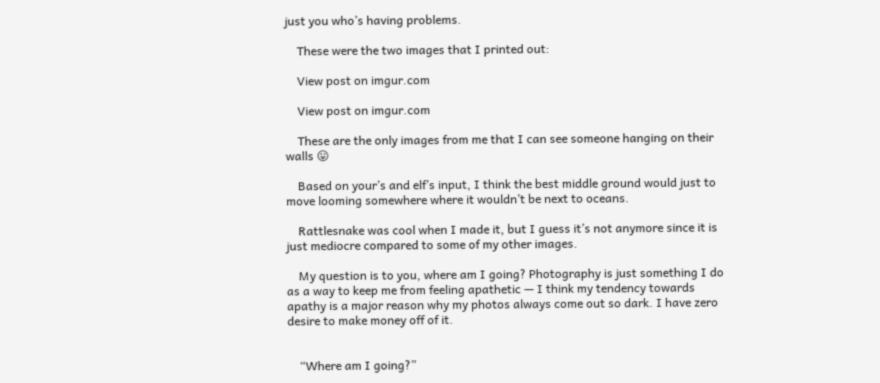just you who’s having problems.

    These were the two images that I printed out:

    View post on imgur.com

    View post on imgur.com

    These are the only images from me that I can see someone hanging on their walls 😛

    Based on your’s and elf’s input, I think the best middle ground would just to move looming somewhere where it wouldn’t be next to oceans.

    Rattlesnake was cool when I made it, but I guess it’s not anymore since it is just mediocre compared to some of my other images.

    My question is to you, where am I going? Photography is just something I do as a way to keep me from feeling apathetic — I think my tendency towards apathy is a major reason why my photos always come out so dark. I have zero desire to make money off of it.


    “Where am I going?”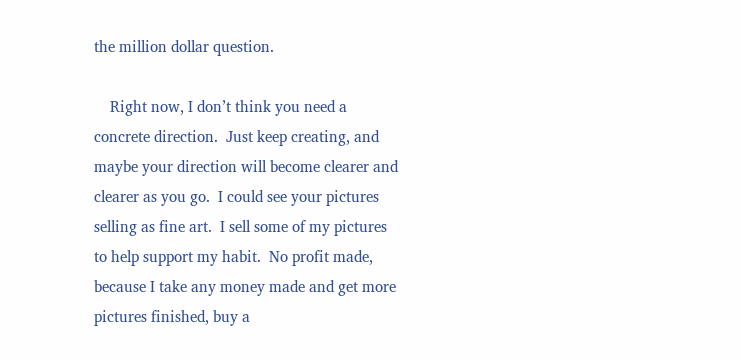the million dollar question.

    Right now, I don’t think you need a concrete direction.  Just keep creating, and maybe your direction will become clearer and clearer as you go.  I could see your pictures selling as fine art.  I sell some of my pictures to help support my habit.  No profit made, because I take any money made and get more pictures finished, buy a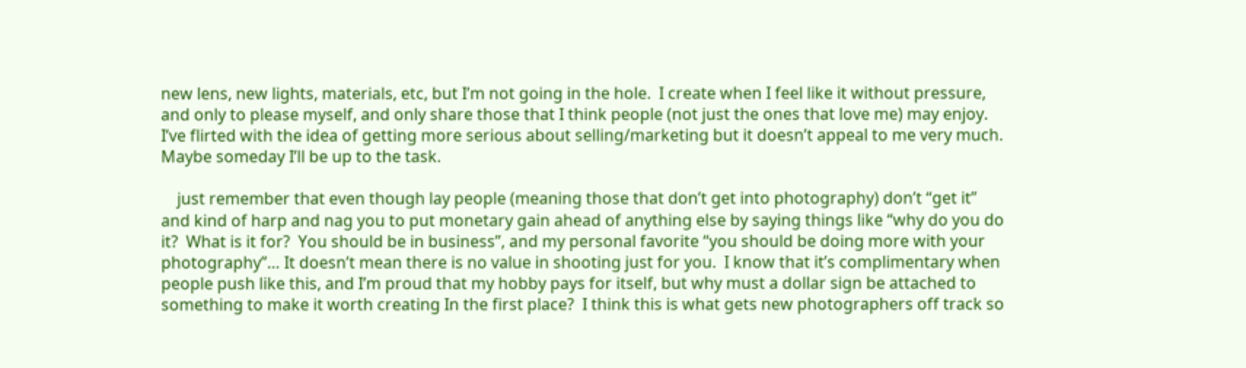new lens, new lights, materials, etc, but I’m not going in the hole.  I create when I feel like it without pressure, and only to please myself, and only share those that I think people (not just the ones that love me) may enjoy.  I’ve flirted with the idea of getting more serious about selling/marketing but it doesn’t appeal to me very much.  Maybe someday I’ll be up to the task.

    just remember that even though lay people (meaning those that don’t get into photography) don’t “get it” and kind of harp and nag you to put monetary gain ahead of anything else by saying things like “why do you do it?  What is it for?  You should be in business”, and my personal favorite “you should be doing more with your photography”… It doesn’t mean there is no value in shooting just for you.  I know that it’s complimentary when people push like this, and I’m proud that my hobby pays for itself, but why must a dollar sign be attached to something to make it worth creating In the first place?  I think this is what gets new photographers off track so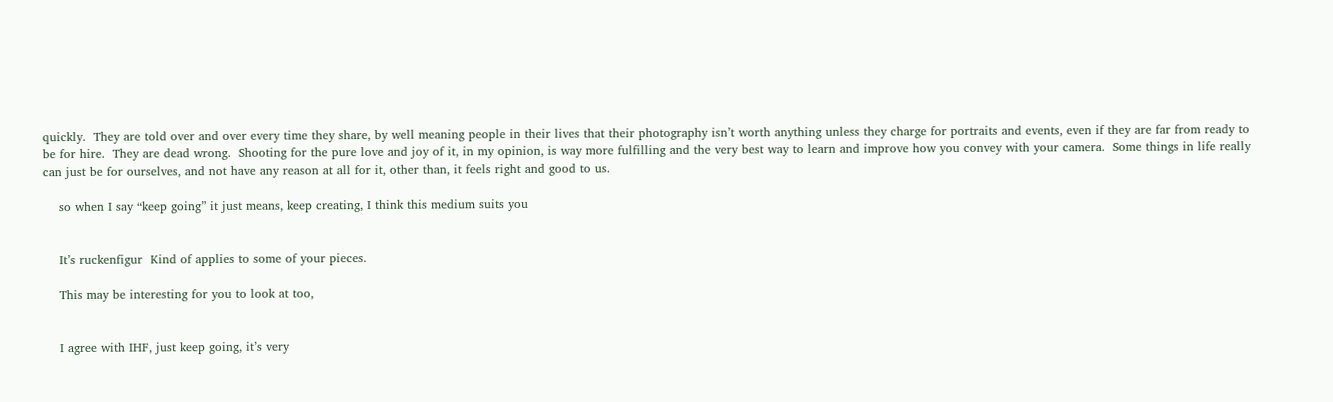quickly.  They are told over and over every time they share, by well meaning people in their lives that their photography isn’t worth anything unless they charge for portraits and events, even if they are far from ready to be for hire.  They are dead wrong.  Shooting for the pure love and joy of it, in my opinion, is way more fulfilling and the very best way to learn and improve how you convey with your camera.  Some things in life really can just be for ourselves, and not have any reason at all for it, other than, it feels right and good to us.

    so when I say “keep going” it just means, keep creating, I think this medium suits you


    It’s ruckenfigur  Kind of applies to some of your pieces.

    This may be interesting for you to look at too,


    I agree with IHF, just keep going, it’s very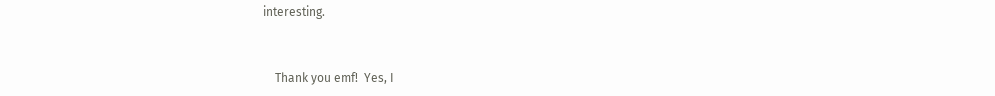interesting.


    Thank you emf!  Yes, I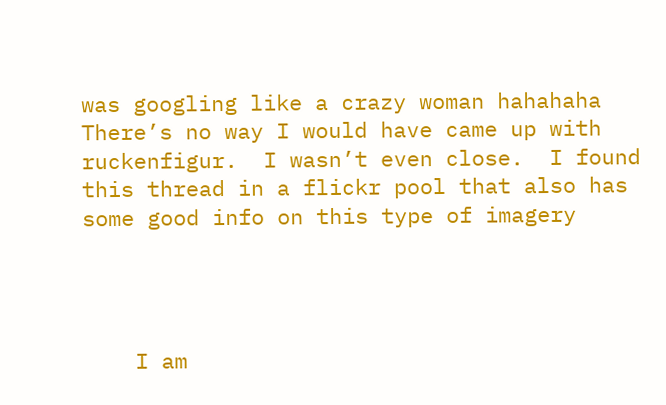was googling like a crazy woman hahahaha There’s no way I would have came up with ruckenfigur.  I wasn’t even close.  I found this thread in a flickr pool that also has some good info on this type of imagery




    I am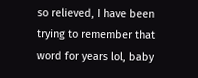so relieved, I have been trying to remember that word for years lol, baby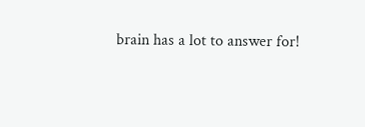brain has a lot to answer for!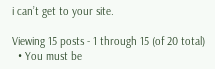i can’t get to your site.

Viewing 15 posts - 1 through 15 (of 20 total)
  • You must be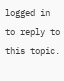logged in to reply to this topic.